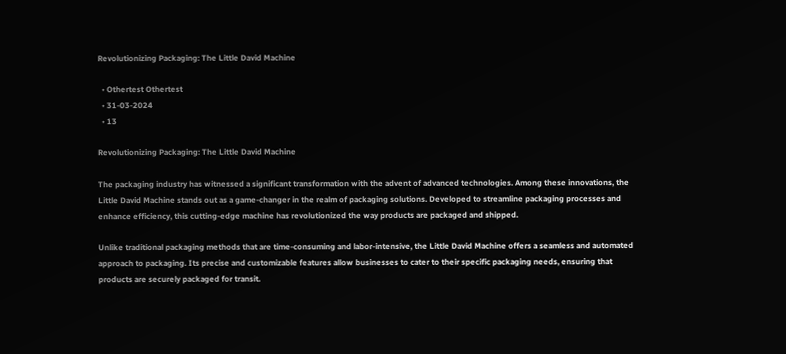Revolutionizing Packaging: The Little David Machine

  • Othertest Othertest
  • 31-03-2024
  • 13

Revolutionizing Packaging: The Little David Machine

The packaging industry has witnessed a significant transformation with the advent of advanced technologies. Among these innovations, the Little David Machine stands out as a game-changer in the realm of packaging solutions. Developed to streamline packaging processes and enhance efficiency, this cutting-edge machine has revolutionized the way products are packaged and shipped.

Unlike traditional packaging methods that are time-consuming and labor-intensive, the Little David Machine offers a seamless and automated approach to packaging. Its precise and customizable features allow businesses to cater to their specific packaging needs, ensuring that products are securely packaged for transit.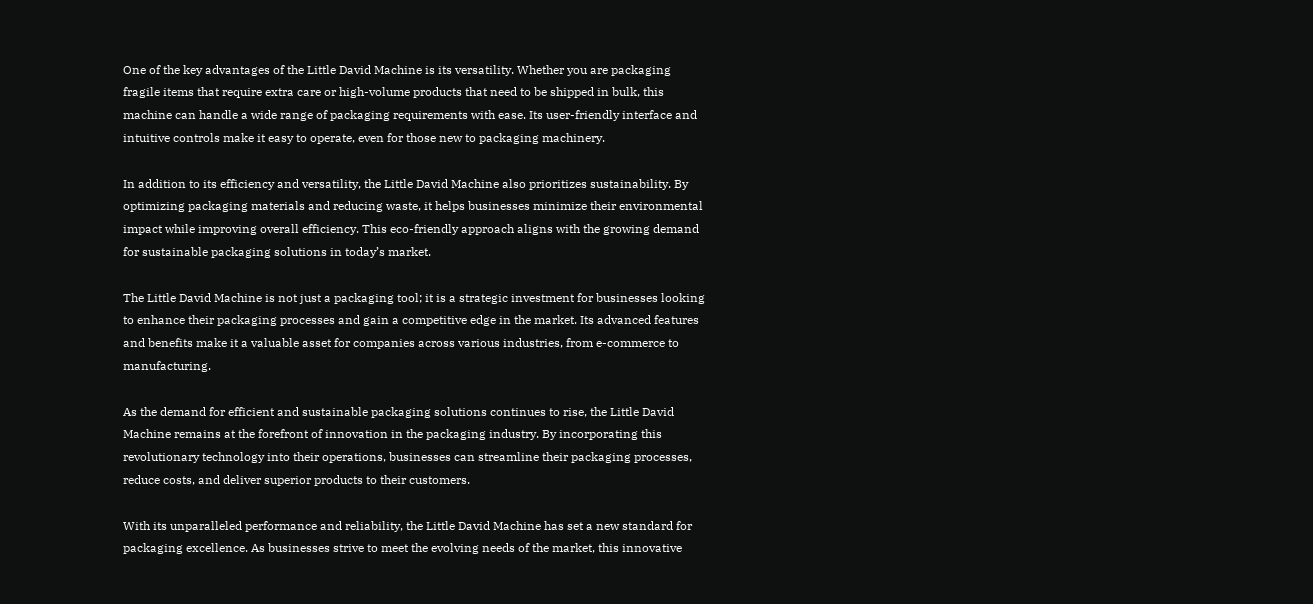One of the key advantages of the Little David Machine is its versatility. Whether you are packaging fragile items that require extra care or high-volume products that need to be shipped in bulk, this machine can handle a wide range of packaging requirements with ease. Its user-friendly interface and intuitive controls make it easy to operate, even for those new to packaging machinery.

In addition to its efficiency and versatility, the Little David Machine also prioritizes sustainability. By optimizing packaging materials and reducing waste, it helps businesses minimize their environmental impact while improving overall efficiency. This eco-friendly approach aligns with the growing demand for sustainable packaging solutions in today’s market.

The Little David Machine is not just a packaging tool; it is a strategic investment for businesses looking to enhance their packaging processes and gain a competitive edge in the market. Its advanced features and benefits make it a valuable asset for companies across various industries, from e-commerce to manufacturing.

As the demand for efficient and sustainable packaging solutions continues to rise, the Little David Machine remains at the forefront of innovation in the packaging industry. By incorporating this revolutionary technology into their operations, businesses can streamline their packaging processes, reduce costs, and deliver superior products to their customers.

With its unparalleled performance and reliability, the Little David Machine has set a new standard for packaging excellence. As businesses strive to meet the evolving needs of the market, this innovative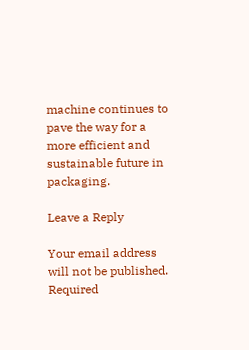machine continues to pave the way for a more efficient and sustainable future in packaging.

Leave a Reply

Your email address will not be published. Required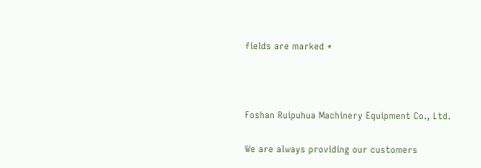fields are marked *



Foshan Ruipuhua Machinery Equipment Co., Ltd.

We are always providing our customers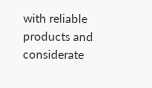with reliable products and considerate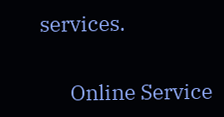services.


      Online Service